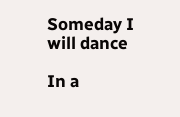Someday I will dance

In a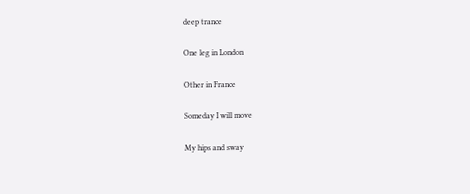deep trance

One leg in London

Other in France

Someday I will move

My hips and sway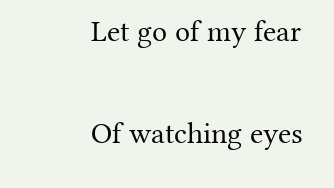Let go of my fear

Of watching eyes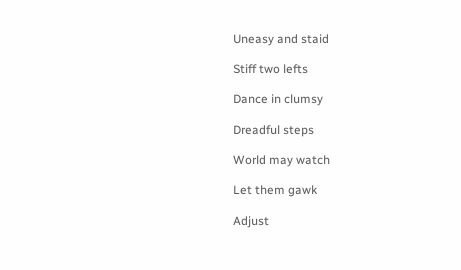Uneasy and staid

Stiff two lefts

Dance in clumsy

Dreadful steps

World may watch

Let them gawk

Adjust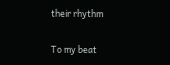their rhythm

To my beat